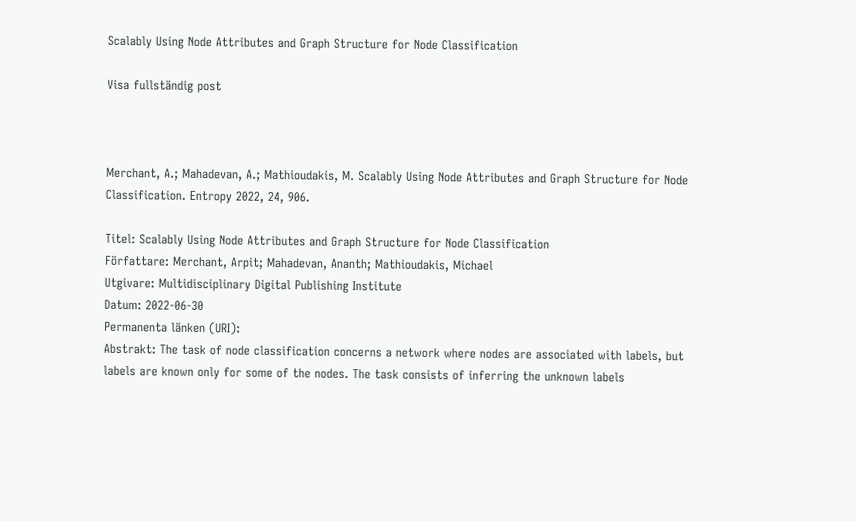Scalably Using Node Attributes and Graph Structure for Node Classification

Visa fullständig post



Merchant, A.; Mahadevan, A.; Mathioudakis, M. Scalably Using Node Attributes and Graph Structure for Node Classification. Entropy 2022, 24, 906.

Titel: Scalably Using Node Attributes and Graph Structure for Node Classification
Författare: Merchant, Arpit; Mahadevan, Ananth; Mathioudakis, Michael
Utgivare: Multidisciplinary Digital Publishing Institute
Datum: 2022-06-30
Permanenta länken (URI):
Abstrakt: The task of node classification concerns a network where nodes are associated with labels, but labels are known only for some of the nodes. The task consists of inferring the unknown labels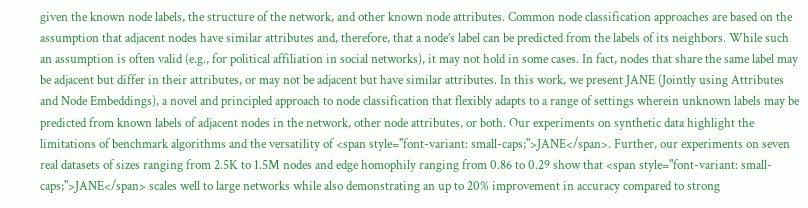given the known node labels, the structure of the network, and other known node attributes. Common node classification approaches are based on the assumption that adjacent nodes have similar attributes and, therefore, that a node’s label can be predicted from the labels of its neighbors. While such an assumption is often valid (e.g., for political affiliation in social networks), it may not hold in some cases. In fact, nodes that share the same label may be adjacent but differ in their attributes, or may not be adjacent but have similar attributes. In this work, we present JANE (Jointly using Attributes and Node Embeddings), a novel and principled approach to node classification that flexibly adapts to a range of settings wherein unknown labels may be predicted from known labels of adjacent nodes in the network, other node attributes, or both. Our experiments on synthetic data highlight the limitations of benchmark algorithms and the versatility of <span style="font-variant: small-caps;">JANE</span>. Further, our experiments on seven real datasets of sizes ranging from 2.5K to 1.5M nodes and edge homophily ranging from 0.86 to 0.29 show that <span style="font-variant: small-caps;">JANE</span> scales well to large networks while also demonstrating an up to 20% improvement in accuracy compared to strong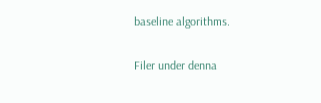baseline algorithms.

Filer under denna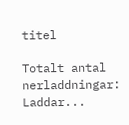titel

Totalt antal nerladdningar: Laddar...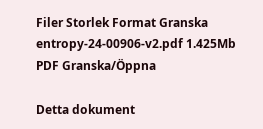Filer Storlek Format Granska
entropy-24-00906-v2.pdf 1.425Mb PDF Granska/Öppna

Detta dokument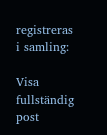registreras i samling:

Visa fullständig post